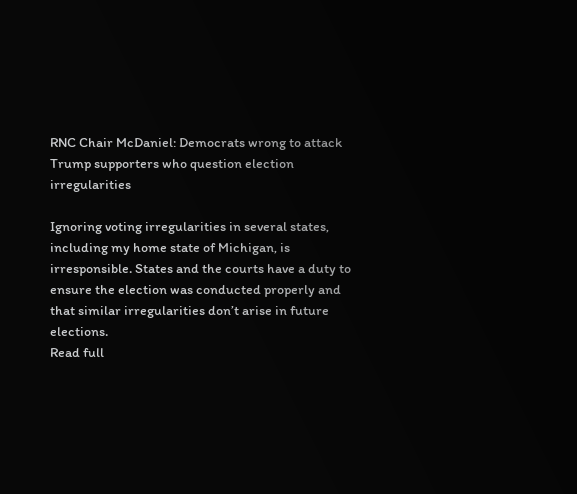RNC Chair McDaniel: Democrats wrong to attack Trump supporters who question election irregularities

Ignoring voting irregularities in several states, including my home state of Michigan, is irresponsible. States and the courts have a duty to ensure the election was conducted properly and that similar irregularities don’t arise in future elections.
Read full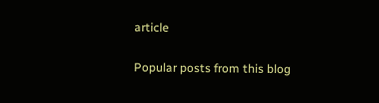article

Popular posts from this blog